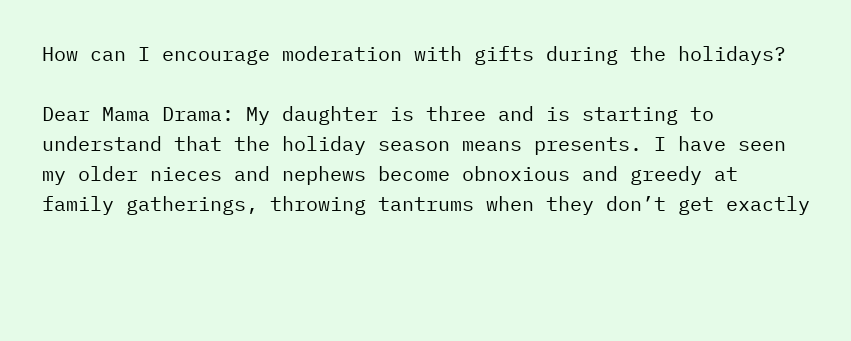How can I encourage moderation with gifts during the holidays?

Dear Mama Drama: My daughter is three and is starting to understand that the holiday season means presents. I have seen my older nieces and nephews become obnoxious and greedy at family gatherings, throwing tantrums when they don’t get exactly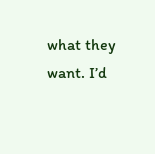what they want. I’d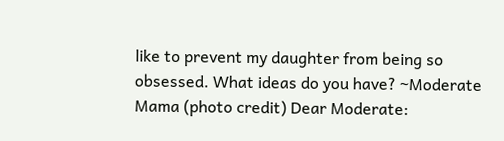like to prevent my daughter from being so obsessed. What ideas do you have? ~Moderate Mama (photo credit) Dear Moderate: